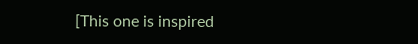[This one is inspired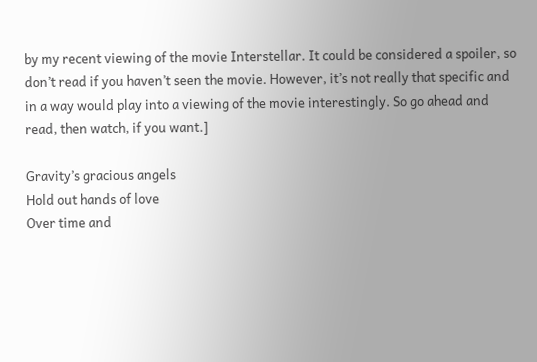by my recent viewing of the movie Interstellar. It could be considered a spoiler, so don’t read if you haven’t seen the movie. However, it’s not really that specific and in a way would play into a viewing of the movie interestingly. So go ahead and read, then watch, if you want.]

Gravity’s gracious angels
Hold out hands of love
Over time and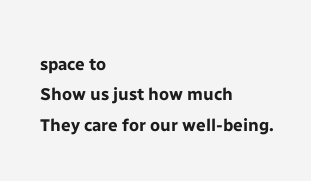space to
Show us just how much
They care for our well-being.